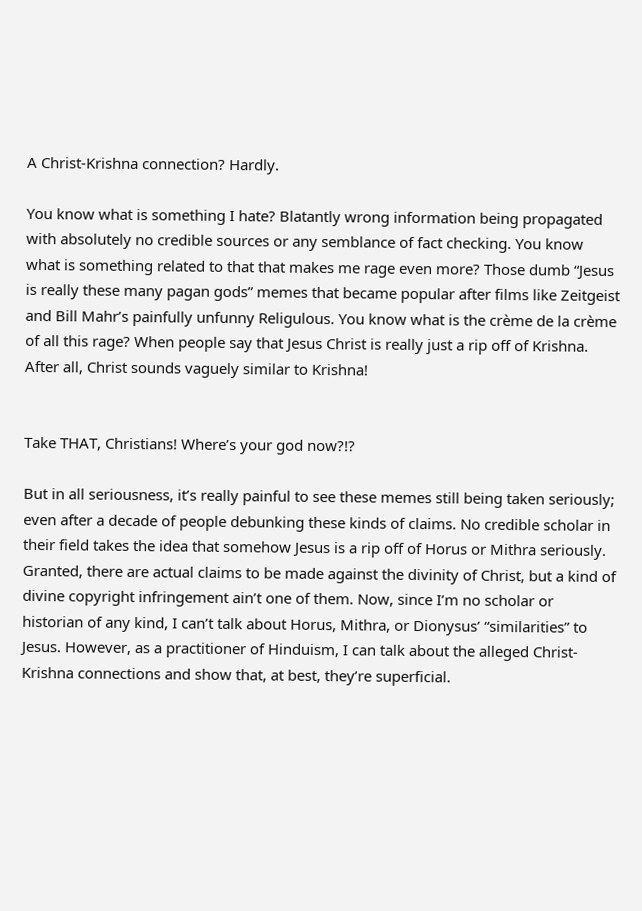A Christ-Krishna connection? Hardly.

You know what is something I hate? Blatantly wrong information being propagated with absolutely no credible sources or any semblance of fact checking. You know what is something related to that that makes me rage even more? Those dumb “Jesus is really these many pagan gods” memes that became popular after films like Zeitgeist and Bill Mahr’s painfully unfunny Religulous. You know what is the crème de la crème of all this rage? When people say that Jesus Christ is really just a rip off of Krishna. After all, Christ sounds vaguely similar to Krishna!


Take THAT, Christians! Where’s your god now?!?

But in all seriousness, it’s really painful to see these memes still being taken seriously; even after a decade of people debunking these kinds of claims. No credible scholar in their field takes the idea that somehow Jesus is a rip off of Horus or Mithra seriously. Granted, there are actual claims to be made against the divinity of Christ, but a kind of divine copyright infringement ain’t one of them. Now, since I’m no scholar or historian of any kind, I can’t talk about Horus, Mithra, or Dionysus’ “similarities” to Jesus. However, as a practitioner of Hinduism, I can talk about the alleged Christ-Krishna connections and show that, at best, they’re superficial.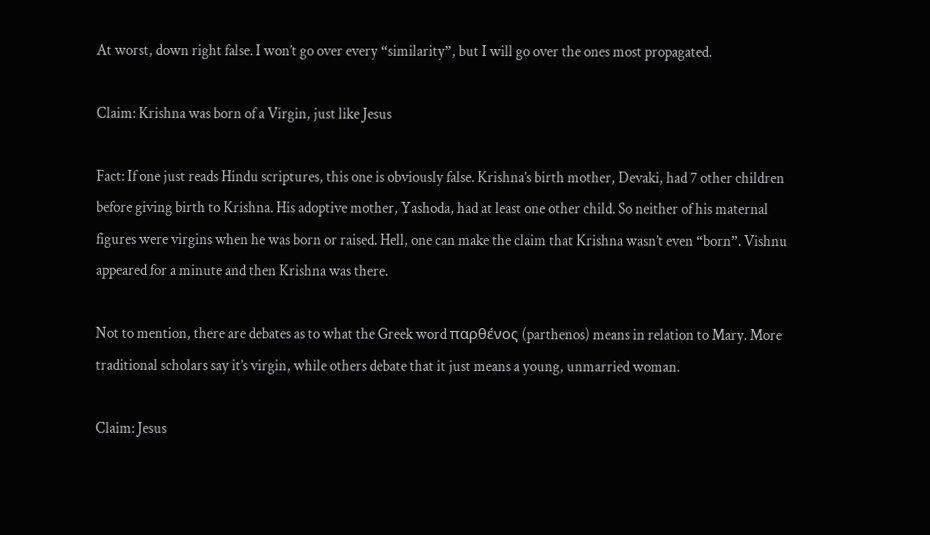At worst, down right false. I won’t go over every “similarity”, but I will go over the ones most propagated.

Claim: Krishna was born of a Virgin, just like Jesus

Fact: If one just reads Hindu scriptures, this one is obviously false. Krishna’s birth mother, Devaki, had 7 other children before giving birth to Krishna. His adoptive mother, Yashoda, had at least one other child. So neither of his maternal figures were virgins when he was born or raised. Hell, one can make the claim that Krishna wasn’t even “born”. Vishnu appeared for a minute and then Krishna was there.

Not to mention, there are debates as to what the Greek word παρθένος (parthenos) means in relation to Mary. More traditional scholars say it’s virgin, while others debate that it just means a young, unmarried woman.

Claim: Jesus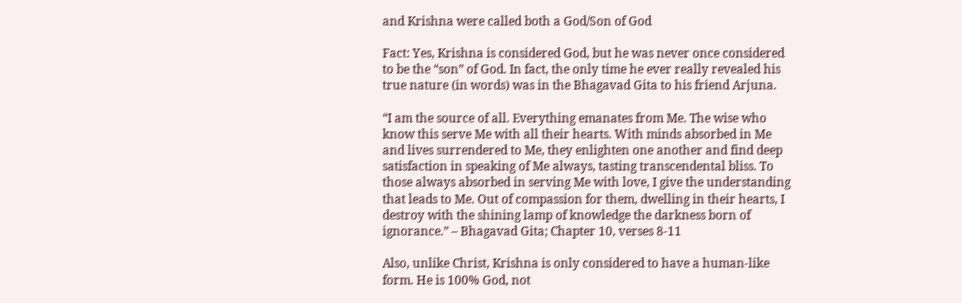and Krishna were called both a God/Son of God

Fact: Yes, Krishna is considered God, but he was never once considered to be the “son” of God. In fact, the only time he ever really revealed his true nature (in words) was in the Bhagavad Gita to his friend Arjuna.

“I am the source of all. Everything emanates from Me. The wise who know this serve Me with all their hearts. With minds absorbed in Me and lives surrendered to Me, they enlighten one another and find deep satisfaction in speaking of Me always, tasting transcendental bliss. To those always absorbed in serving Me with love, I give the understanding that leads to Me. Out of compassion for them, dwelling in their hearts, I destroy with the shining lamp of knowledge the darkness born of ignorance.” – Bhagavad Gita; Chapter 10, verses 8-11

Also, unlike Christ, Krishna is only considered to have a human-like form. He is 100% God, not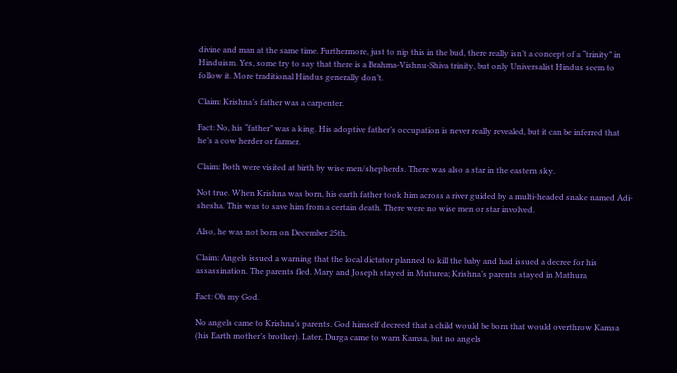divine and man at the same time. Furthermore, just to nip this in the bud, there really isn’t a concept of a “trinity” in Hinduism. Yes, some try to say that there is a Brahma-Vishnu-Shiva trinity, but only Universalist Hindus seem to follow it. More traditional Hindus generally don’t.

Claim: Krishna’s father was a carpenter.

Fact: No, his “father” was a king. His adoptive father’s occupation is never really revealed, but it can be inferred that he’s a cow herder or farmer.

Claim: Both were visited at birth by wise men/shepherds. There was also a star in the eastern sky.

Not true. When Krishna was born, his earth father took him across a river guided by a multi-headed snake named Adi-shesha. This was to save him from a certain death. There were no wise men or star involved.

Also, he was not born on December 25th.

Claim: Angels issued a warning that the local dictator planned to kill the baby and had issued a decree for his assassination. The parents fled. Mary and Joseph stayed in Muturea; Krishna’s parents stayed in Mathura

Fact: Oh my God.

No angels came to Krishna’s parents. God himself decreed that a child would be born that would overthrow Kamsa (his Earth mother’s brother). Later, Durga came to warn Kamsa, but no angels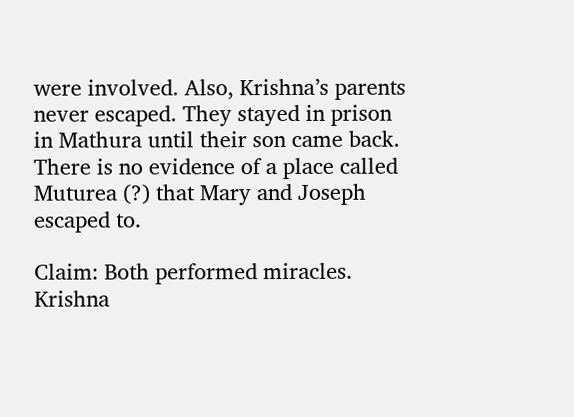were involved. Also, Krishna’s parents never escaped. They stayed in prison in Mathura until their son came back. There is no evidence of a place called Muturea (?) that Mary and Joseph escaped to.

Claim: Both performed miracles. Krishna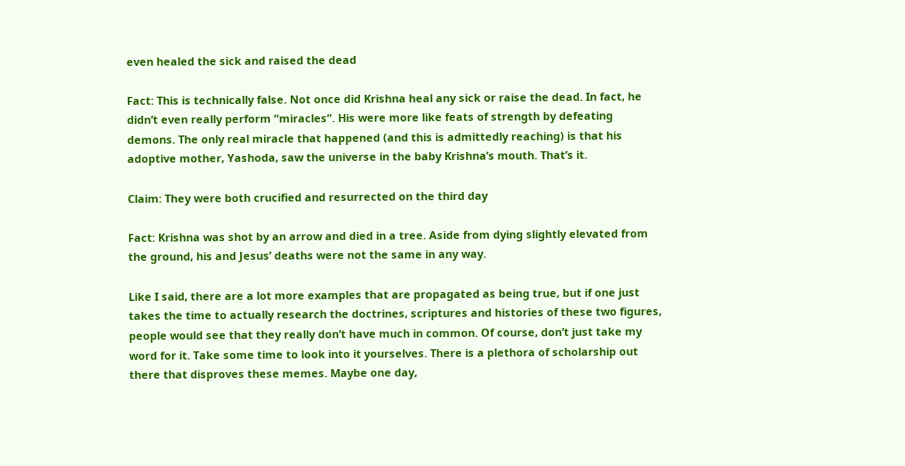even healed the sick and raised the dead

Fact: This is technically false. Not once did Krishna heal any sick or raise the dead. In fact, he didn’t even really perform “miracles”. His were more like feats of strength by defeating demons. The only real miracle that happened (and this is admittedly reaching) is that his adoptive mother, Yashoda, saw the universe in the baby Krishna’s mouth. That’s it.

Claim: They were both crucified and resurrected on the third day

Fact: Krishna was shot by an arrow and died in a tree. Aside from dying slightly elevated from the ground, his and Jesus’ deaths were not the same in any way.

Like I said, there are a lot more examples that are propagated as being true, but if one just takes the time to actually research the doctrines, scriptures and histories of these two figures, people would see that they really don’t have much in common. Of course, don’t just take my word for it. Take some time to look into it yourselves. There is a plethora of scholarship out there that disproves these memes. Maybe one day,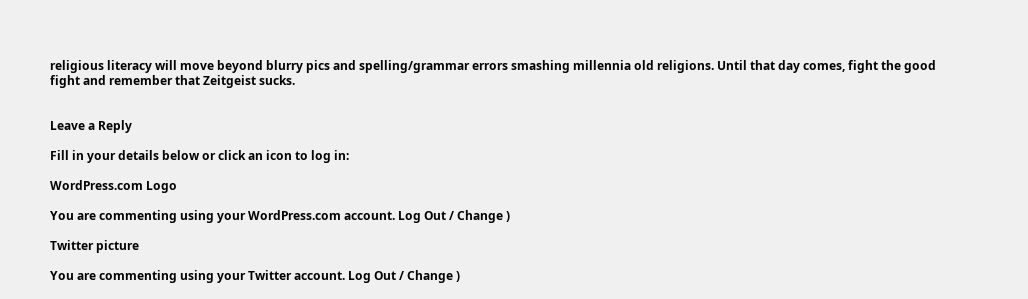religious literacy will move beyond blurry pics and spelling/grammar errors smashing millennia old religions. Until that day comes, fight the good fight and remember that Zeitgeist sucks.


Leave a Reply

Fill in your details below or click an icon to log in:

WordPress.com Logo

You are commenting using your WordPress.com account. Log Out / Change )

Twitter picture

You are commenting using your Twitter account. Log Out / Change )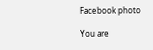Facebook photo

You are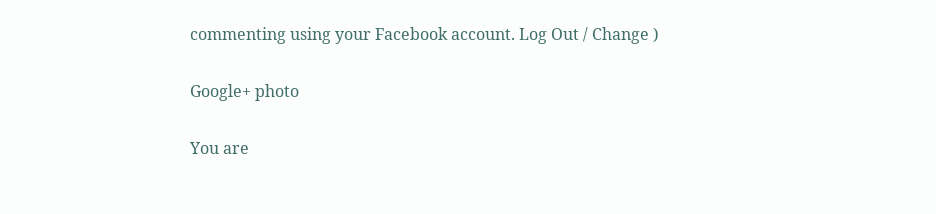commenting using your Facebook account. Log Out / Change )

Google+ photo

You are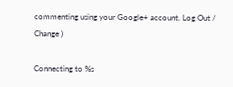commenting using your Google+ account. Log Out / Change )

Connecting to %s